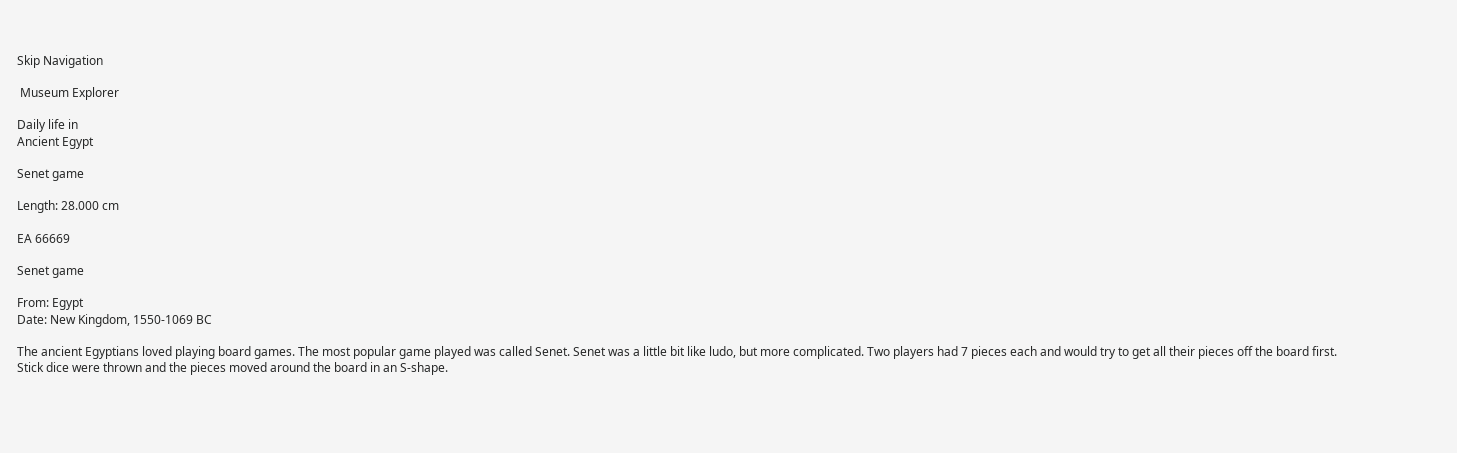Skip Navigation

 Museum Explorer

Daily life in
Ancient Egypt

Senet game

Length: 28.000 cm

EA 66669

Senet game

From: Egypt
Date: New Kingdom, 1550-1069 BC

The ancient Egyptians loved playing board games. The most popular game played was called Senet. Senet was a little bit like ludo, but more complicated. Two players had 7 pieces each and would try to get all their pieces off the board first. Stick dice were thrown and the pieces moved around the board in an S-shape.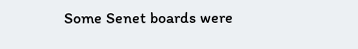Some Senet boards were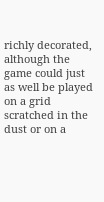richly decorated, although the game could just as well be played on a grid scratched in the dust or on a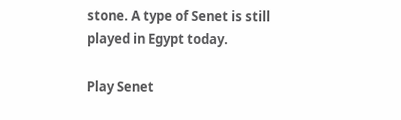stone. A type of Senet is still played in Egypt today.

Play Senet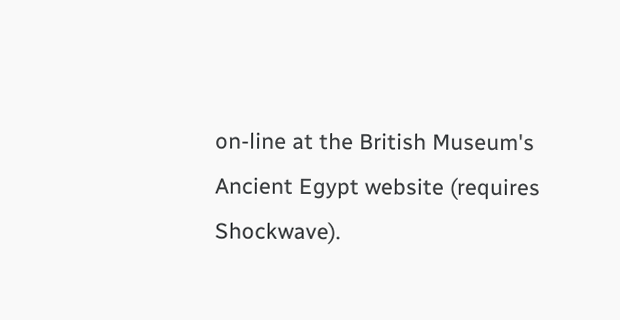on-line at the British Museum's Ancient Egypt website (requires Shockwave).